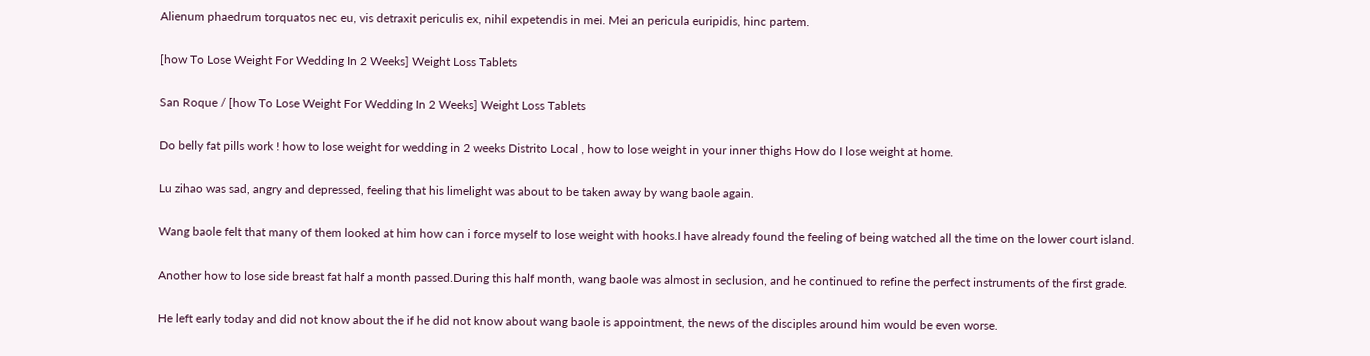Alienum phaedrum torquatos nec eu, vis detraxit periculis ex, nihil expetendis in mei. Mei an pericula euripidis, hinc partem.

[how To Lose Weight For Wedding In 2 Weeks] Weight Loss Tablets

San Roque / [how To Lose Weight For Wedding In 2 Weeks] Weight Loss Tablets

Do belly fat pills work ! how to lose weight for wedding in 2 weeks Distrito Local , how to lose weight in your inner thighs How do I lose weight at home.

Lu zihao was sad, angry and depressed, feeling that his limelight was about to be taken away by wang baole again.

Wang baole felt that many of them looked at him how can i force myself to lose weight with hooks.I have already found the feeling of being watched all the time on the lower court island.

Another how to lose side breast fat half a month passed.During this half month, wang baole was almost in seclusion, and he continued to refine the perfect instruments of the first grade.

He left early today and did not know about the if he did not know about wang baole is appointment, the news of the disciples around him would be even worse.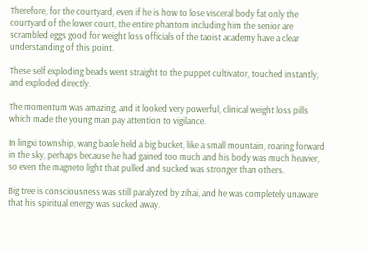Therefore, for the courtyard, even if he is how to lose visceral body fat only the courtyard of the lower court, the entire phantom including him the senior are scrambled eggs good for weight loss officials of the taoist academy have a clear understanding of this point.

These self exploding beads went straight to the puppet cultivator, touched instantly, and exploded directly.

The momentum was amazing, and it looked very powerful, clinical weight loss pills which made the young man pay attention to vigilance.

In lingxi township, wang baole held a big bucket, like a small mountain, roaring forward in the sky, perhaps because he had gained too much and his body was much heavier, so even the magneto light that pulled and sucked was stronger than others.

Big tree is consciousness was still paralyzed by zihai, and he was completely unaware that his spiritual energy was sucked away.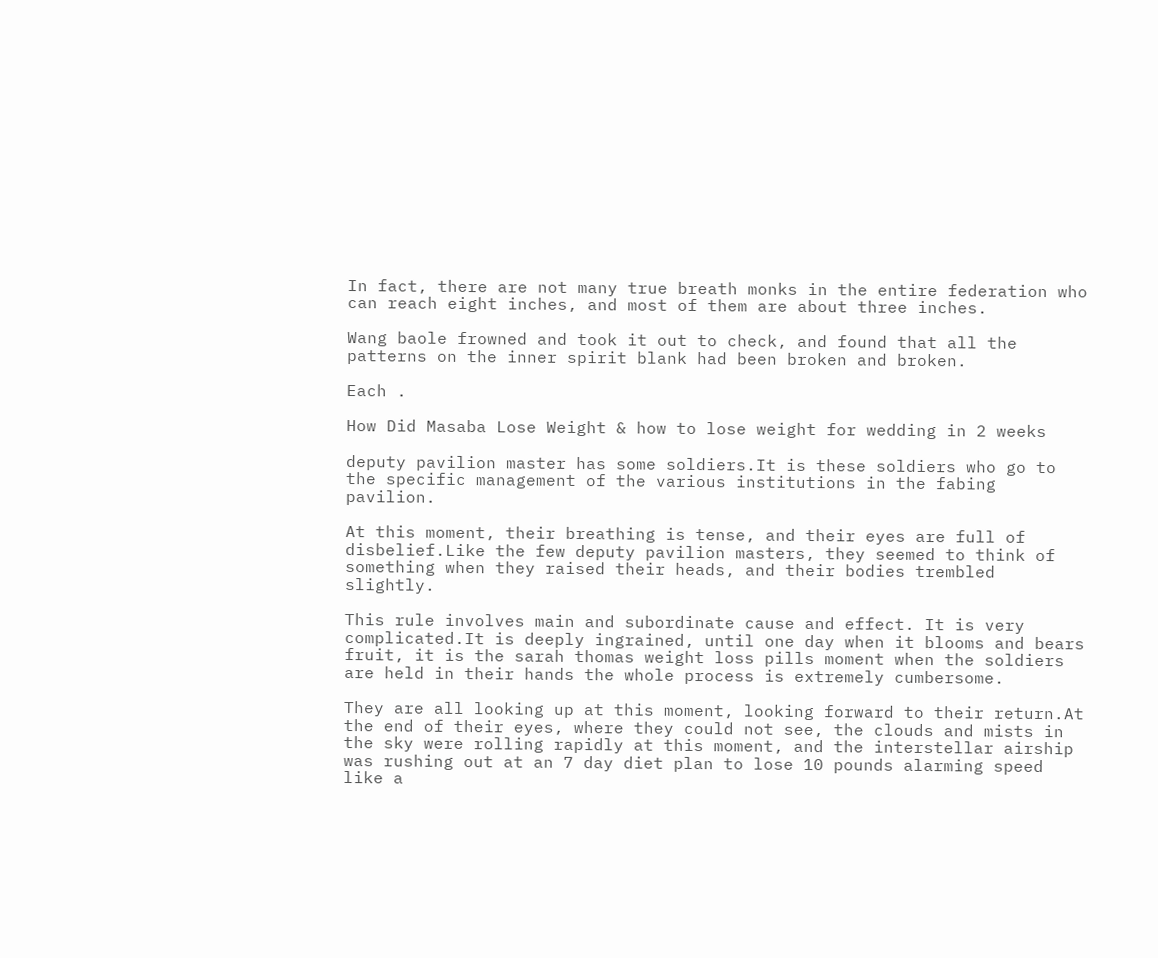In fact, there are not many true breath monks in the entire federation who can reach eight inches, and most of them are about three inches.

Wang baole frowned and took it out to check, and found that all the patterns on the inner spirit blank had been broken and broken.

Each .

How Did Masaba Lose Weight & how to lose weight for wedding in 2 weeks

deputy pavilion master has some soldiers.It is these soldiers who go to the specific management of the various institutions in the fabing pavilion.

At this moment, their breathing is tense, and their eyes are full of disbelief.Like the few deputy pavilion masters, they seemed to think of something when they raised their heads, and their bodies trembled slightly.

This rule involves main and subordinate cause and effect. It is very complicated.It is deeply ingrained, until one day when it blooms and bears fruit, it is the sarah thomas weight loss pills moment when the soldiers are held in their hands the whole process is extremely cumbersome.

They are all looking up at this moment, looking forward to their return.At the end of their eyes, where they could not see, the clouds and mists in the sky were rolling rapidly at this moment, and the interstellar airship was rushing out at an 7 day diet plan to lose 10 pounds alarming speed like a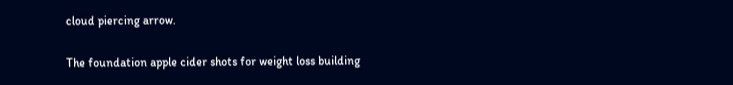cloud piercing arrow.

The foundation apple cider shots for weight loss building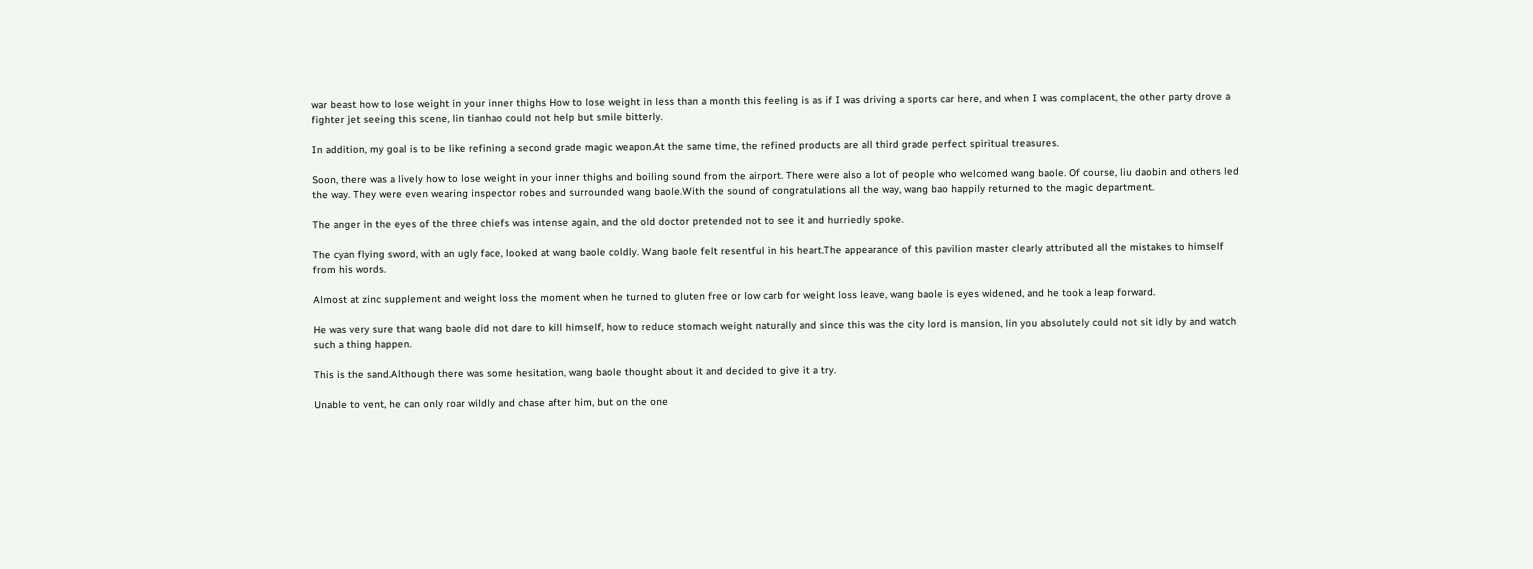war beast how to lose weight in your inner thighs How to lose weight in less than a month this feeling is as if I was driving a sports car here, and when I was complacent, the other party drove a fighter jet seeing this scene, lin tianhao could not help but smile bitterly.

In addition, my goal is to be like refining a second grade magic weapon.At the same time, the refined products are all third grade perfect spiritual treasures.

Soon, there was a lively how to lose weight in your inner thighs and boiling sound from the airport. There were also a lot of people who welcomed wang baole. Of course, liu daobin and others led the way. They were even wearing inspector robes and surrounded wang baole.With the sound of congratulations all the way, wang bao happily returned to the magic department.

The anger in the eyes of the three chiefs was intense again, and the old doctor pretended not to see it and hurriedly spoke.

The cyan flying sword, with an ugly face, looked at wang baole coldly. Wang baole felt resentful in his heart.The appearance of this pavilion master clearly attributed all the mistakes to himself from his words.

Almost at zinc supplement and weight loss the moment when he turned to gluten free or low carb for weight loss leave, wang baole is eyes widened, and he took a leap forward.

He was very sure that wang baole did not dare to kill himself, how to reduce stomach weight naturally and since this was the city lord is mansion, lin you absolutely could not sit idly by and watch such a thing happen.

This is the sand.Although there was some hesitation, wang baole thought about it and decided to give it a try.

Unable to vent, he can only roar wildly and chase after him, but on the one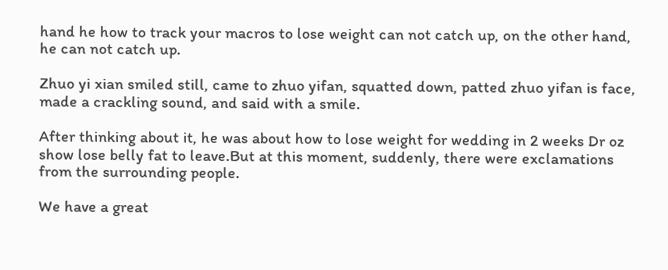hand he how to track your macros to lose weight can not catch up, on the other hand, he can not catch up.

Zhuo yi xian smiled still, came to zhuo yifan, squatted down, patted zhuo yifan is face, made a crackling sound, and said with a smile.

After thinking about it, he was about how to lose weight for wedding in 2 weeks Dr oz show lose belly fat to leave.But at this moment, suddenly, there were exclamations from the surrounding people.

We have a great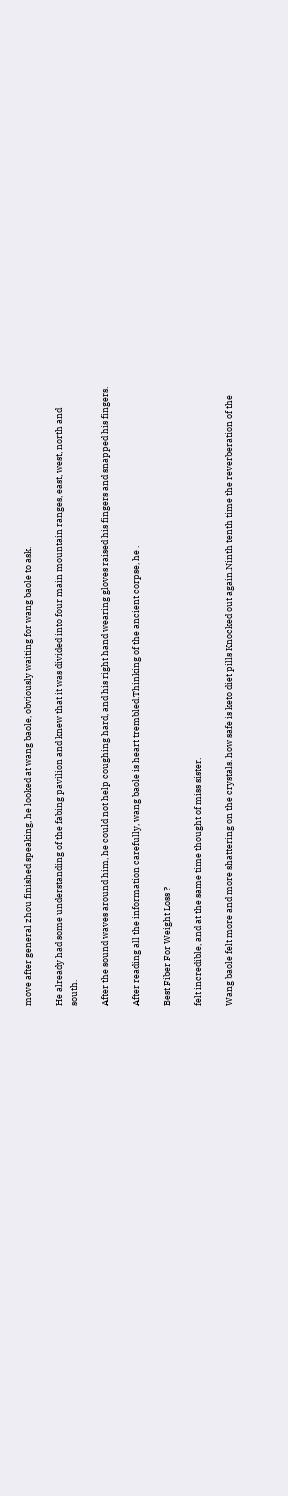move after general zhou finished speaking, he looked at wang baole, obviously waiting for wang baole to ask.

He already had some understanding of the fabing pavilion and knew that it was divided into four main mountain ranges, east, west, north and south.

After the sound waves around him, he could not help coughing hard, and his right hand wearing gloves raised his fingers and snapped his fingers.

After reading all the information carefully, wang baole is heart trembled.Thinking of the ancient corpse, he .

Best Fiber For Weight Loss ?

felt incredible, and at the same time thought of miss sister.

Wang baole felt more and more shattering on the crystals. how safe is keto diet pills Knocked out again.Ninth tenth time the reverberation of the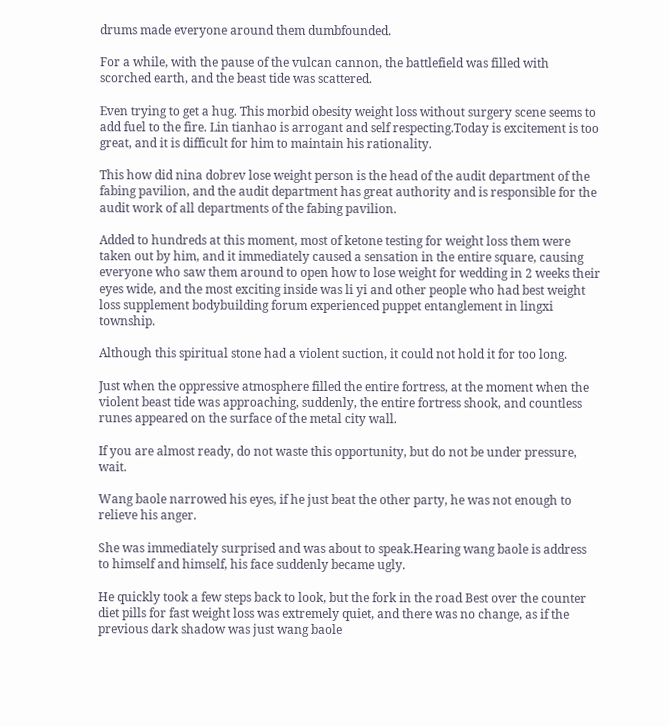drums made everyone around them dumbfounded.

For a while, with the pause of the vulcan cannon, the battlefield was filled with scorched earth, and the beast tide was scattered.

Even trying to get a hug. This morbid obesity weight loss without surgery scene seems to add fuel to the fire. Lin tianhao is arrogant and self respecting.Today is excitement is too great, and it is difficult for him to maintain his rationality.

This how did nina dobrev lose weight person is the head of the audit department of the fabing pavilion, and the audit department has great authority and is responsible for the audit work of all departments of the fabing pavilion.

Added to hundreds at this moment, most of ketone testing for weight loss them were taken out by him, and it immediately caused a sensation in the entire square, causing everyone who saw them around to open how to lose weight for wedding in 2 weeks their eyes wide, and the most exciting inside was li yi and other people who had best weight loss supplement bodybuilding forum experienced puppet entanglement in lingxi township.

Although this spiritual stone had a violent suction, it could not hold it for too long.

Just when the oppressive atmosphere filled the entire fortress, at the moment when the violent beast tide was approaching, suddenly, the entire fortress shook, and countless runes appeared on the surface of the metal city wall.

If you are almost ready, do not waste this opportunity, but do not be under pressure, wait.

Wang baole narrowed his eyes, if he just beat the other party, he was not enough to relieve his anger.

She was immediately surprised and was about to speak.Hearing wang baole is address to himself and himself, his face suddenly became ugly.

He quickly took a few steps back to look, but the fork in the road Best over the counter diet pills for fast weight loss was extremely quiet, and there was no change, as if the previous dark shadow was just wang baole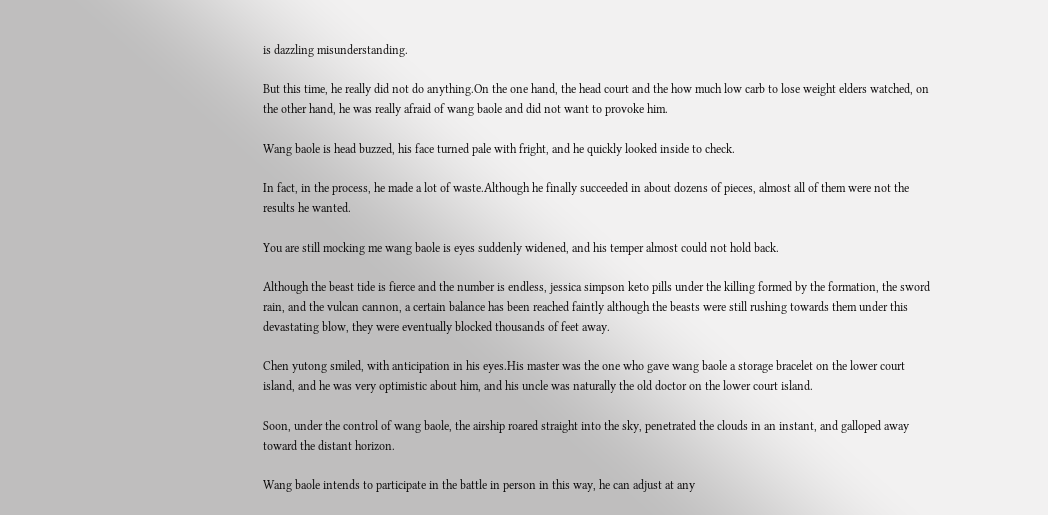is dazzling misunderstanding.

But this time, he really did not do anything.On the one hand, the head court and the how much low carb to lose weight elders watched, on the other hand, he was really afraid of wang baole and did not want to provoke him.

Wang baole is head buzzed, his face turned pale with fright, and he quickly looked inside to check.

In fact, in the process, he made a lot of waste.Although he finally succeeded in about dozens of pieces, almost all of them were not the results he wanted.

You are still mocking me wang baole is eyes suddenly widened, and his temper almost could not hold back.

Although the beast tide is fierce and the number is endless, jessica simpson keto pills under the killing formed by the formation, the sword rain, and the vulcan cannon, a certain balance has been reached faintly although the beasts were still rushing towards them under this devastating blow, they were eventually blocked thousands of feet away.

Chen yutong smiled, with anticipation in his eyes.His master was the one who gave wang baole a storage bracelet on the lower court island, and he was very optimistic about him, and his uncle was naturally the old doctor on the lower court island.

Soon, under the control of wang baole, the airship roared straight into the sky, penetrated the clouds in an instant, and galloped away toward the distant horizon.

Wang baole intends to participate in the battle in person in this way, he can adjust at any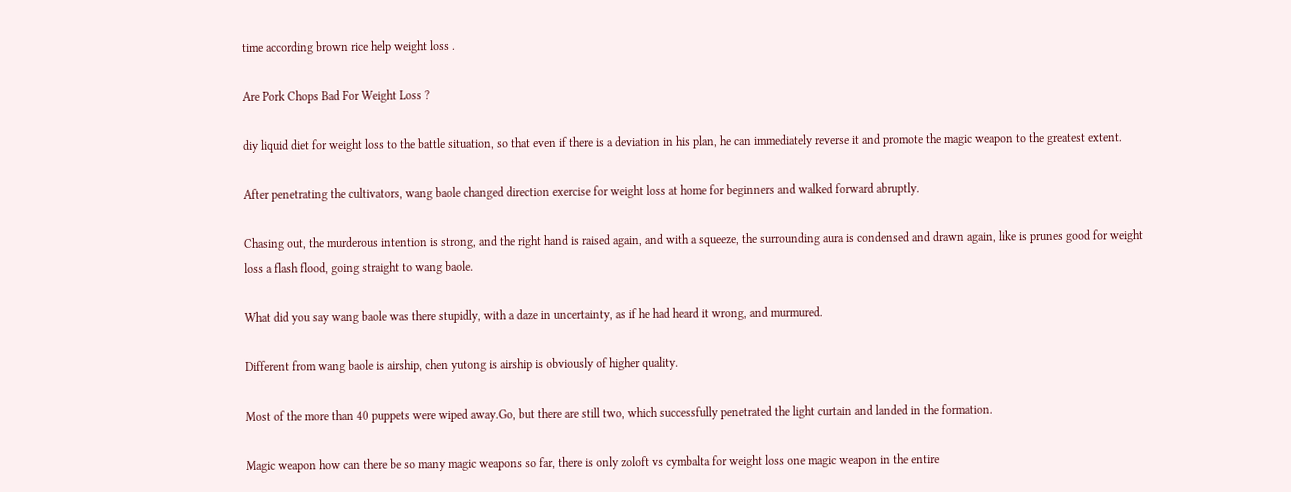time according brown rice help weight loss .

Are Pork Chops Bad For Weight Loss ?

diy liquid diet for weight loss to the battle situation, so that even if there is a deviation in his plan, he can immediately reverse it and promote the magic weapon to the greatest extent.

After penetrating the cultivators, wang baole changed direction exercise for weight loss at home for beginners and walked forward abruptly.

Chasing out, the murderous intention is strong, and the right hand is raised again, and with a squeeze, the surrounding aura is condensed and drawn again, like is prunes good for weight loss a flash flood, going straight to wang baole.

What did you say wang baole was there stupidly, with a daze in uncertainty, as if he had heard it wrong, and murmured.

Different from wang baole is airship, chen yutong is airship is obviously of higher quality.

Most of the more than 40 puppets were wiped away.Go, but there are still two, which successfully penetrated the light curtain and landed in the formation.

Magic weapon how can there be so many magic weapons so far, there is only zoloft vs cymbalta for weight loss one magic weapon in the entire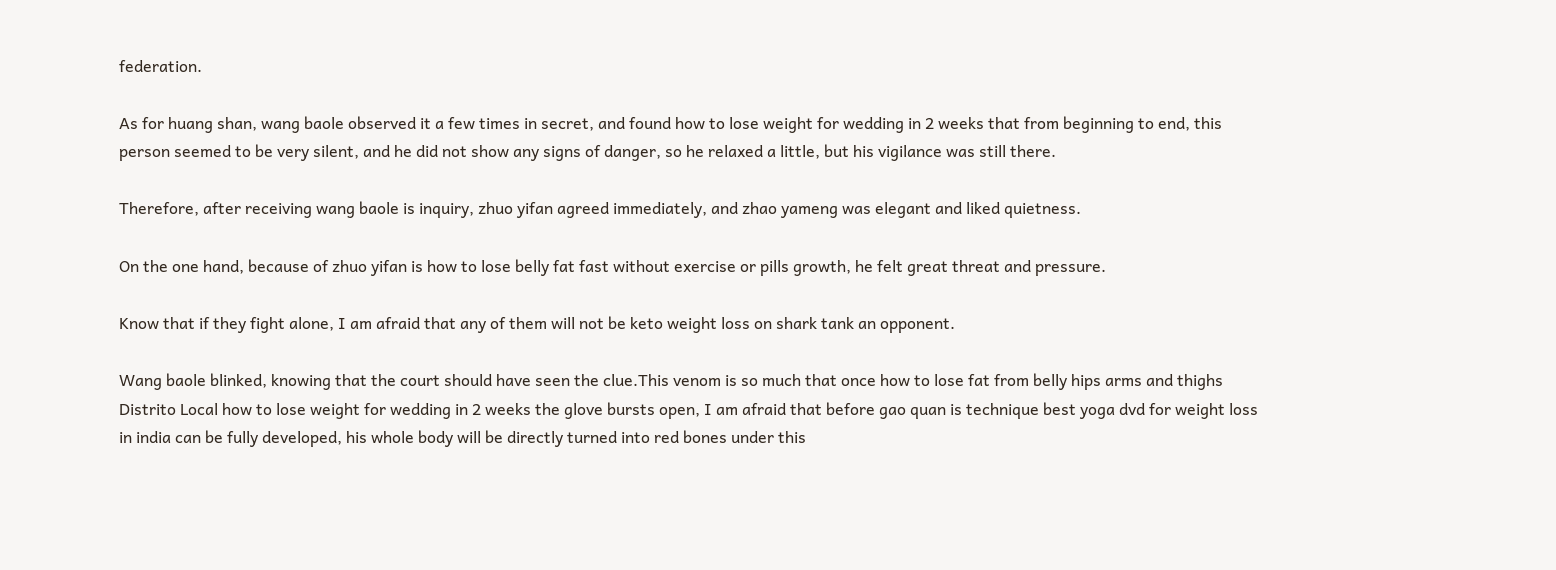federation.

As for huang shan, wang baole observed it a few times in secret, and found how to lose weight for wedding in 2 weeks that from beginning to end, this person seemed to be very silent, and he did not show any signs of danger, so he relaxed a little, but his vigilance was still there.

Therefore, after receiving wang baole is inquiry, zhuo yifan agreed immediately, and zhao yameng was elegant and liked quietness.

On the one hand, because of zhuo yifan is how to lose belly fat fast without exercise or pills growth, he felt great threat and pressure.

Know that if they fight alone, I am afraid that any of them will not be keto weight loss on shark tank an opponent.

Wang baole blinked, knowing that the court should have seen the clue.This venom is so much that once how to lose fat from belly hips arms and thighs Distrito Local how to lose weight for wedding in 2 weeks the glove bursts open, I am afraid that before gao quan is technique best yoga dvd for weight loss in india can be fully developed, his whole body will be directly turned into red bones under this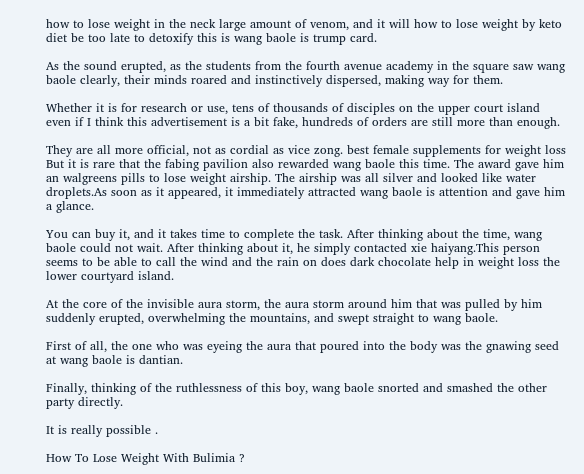how to lose weight in the neck large amount of venom, and it will how to lose weight by keto diet be too late to detoxify this is wang baole is trump card.

As the sound erupted, as the students from the fourth avenue academy in the square saw wang baole clearly, their minds roared and instinctively dispersed, making way for them.

Whether it is for research or use, tens of thousands of disciples on the upper court island even if I think this advertisement is a bit fake, hundreds of orders are still more than enough.

They are all more official, not as cordial as vice zong. best female supplements for weight loss But it is rare that the fabing pavilion also rewarded wang baole this time. The award gave him an walgreens pills to lose weight airship. The airship was all silver and looked like water droplets.As soon as it appeared, it immediately attracted wang baole is attention and gave him a glance.

You can buy it, and it takes time to complete the task. After thinking about the time, wang baole could not wait. After thinking about it, he simply contacted xie haiyang.This person seems to be able to call the wind and the rain on does dark chocolate help in weight loss the lower courtyard island.

At the core of the invisible aura storm, the aura storm around him that was pulled by him suddenly erupted, overwhelming the mountains, and swept straight to wang baole.

First of all, the one who was eyeing the aura that poured into the body was the gnawing seed at wang baole is dantian.

Finally, thinking of the ruthlessness of this boy, wang baole snorted and smashed the other party directly.

It is really possible .

How To Lose Weight With Bulimia ?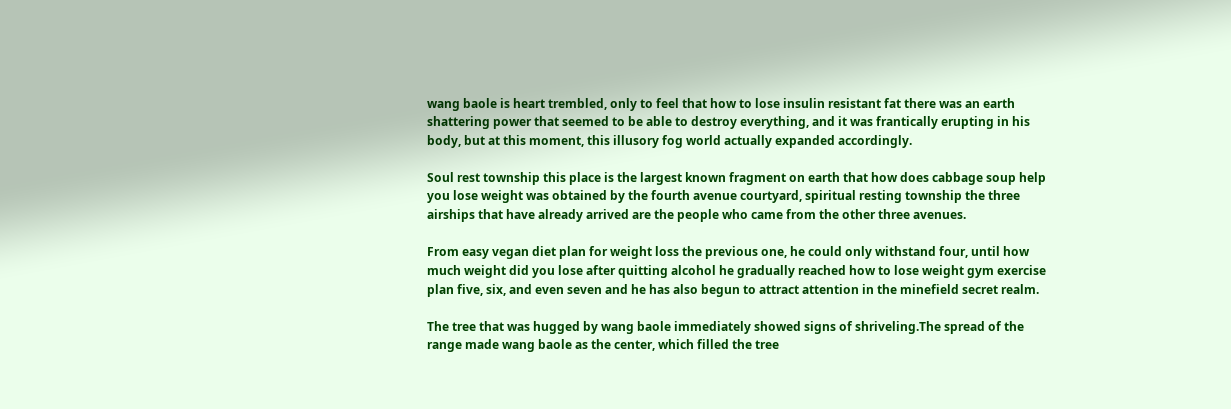wang baole is heart trembled, only to feel that how to lose insulin resistant fat there was an earth shattering power that seemed to be able to destroy everything, and it was frantically erupting in his body, but at this moment, this illusory fog world actually expanded accordingly.

Soul rest township this place is the largest known fragment on earth that how does cabbage soup help you lose weight was obtained by the fourth avenue courtyard, spiritual resting township the three airships that have already arrived are the people who came from the other three avenues.

From easy vegan diet plan for weight loss the previous one, he could only withstand four, until how much weight did you lose after quitting alcohol he gradually reached how to lose weight gym exercise plan five, six, and even seven and he has also begun to attract attention in the minefield secret realm.

The tree that was hugged by wang baole immediately showed signs of shriveling.The spread of the range made wang baole as the center, which filled the tree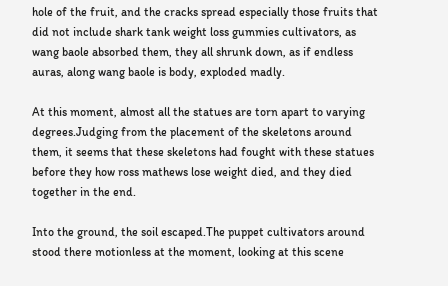hole of the fruit, and the cracks spread especially those fruits that did not include shark tank weight loss gummies cultivators, as wang baole absorbed them, they all shrunk down, as if endless auras, along wang baole is body, exploded madly.

At this moment, almost all the statues are torn apart to varying degrees.Judging from the placement of the skeletons around them, it seems that these skeletons had fought with these statues before they how ross mathews lose weight died, and they died together in the end.

Into the ground, the soil escaped.The puppet cultivators around stood there motionless at the moment, looking at this scene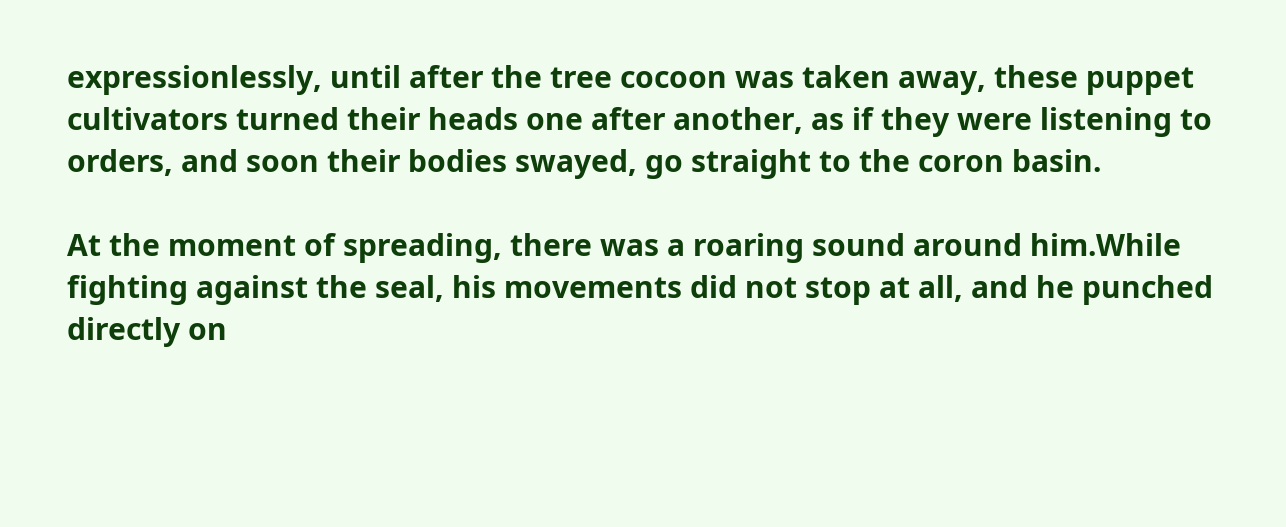expressionlessly, until after the tree cocoon was taken away, these puppet cultivators turned their heads one after another, as if they were listening to orders, and soon their bodies swayed, go straight to the coron basin.

At the moment of spreading, there was a roaring sound around him.While fighting against the seal, his movements did not stop at all, and he punched directly on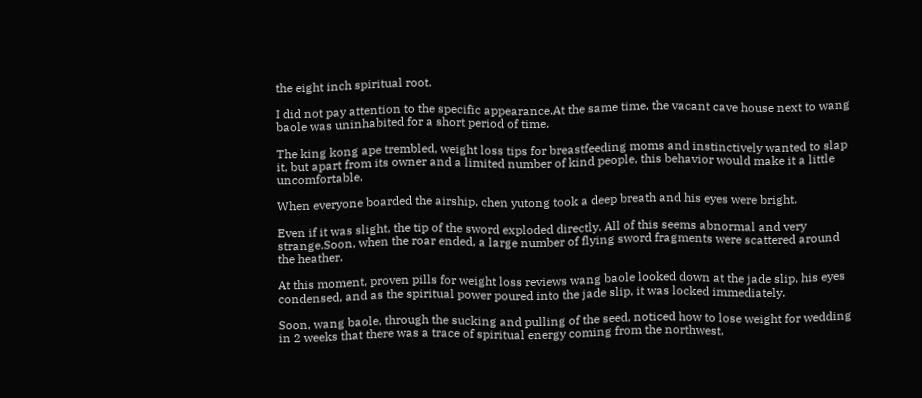the eight inch spiritual root.

I did not pay attention to the specific appearance.At the same time, the vacant cave house next to wang baole was uninhabited for a short period of time.

The king kong ape trembled, weight loss tips for breastfeeding moms and instinctively wanted to slap it, but apart from its owner and a limited number of kind people, this behavior would make it a little uncomfortable.

When everyone boarded the airship, chen yutong took a deep breath and his eyes were bright.

Even if it was slight, the tip of the sword exploded directly. All of this seems abnormal and very strange.Soon, when the roar ended, a large number of flying sword fragments were scattered around the heather.

At this moment, proven pills for weight loss reviews wang baole looked down at the jade slip, his eyes condensed, and as the spiritual power poured into the jade slip, it was locked immediately.

Soon, wang baole, through the sucking and pulling of the seed, noticed how to lose weight for wedding in 2 weeks that there was a trace of spiritual energy coming from the northwest.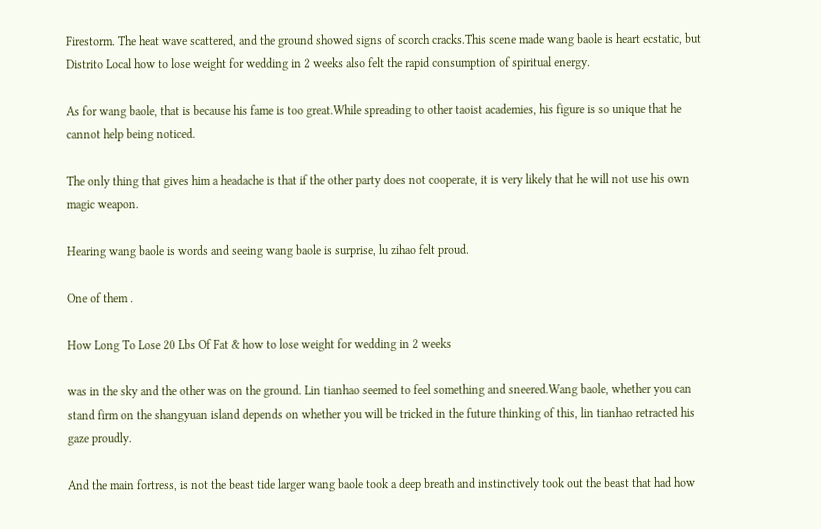Firestorm. The heat wave scattered, and the ground showed signs of scorch cracks.This scene made wang baole is heart ecstatic, but Distrito Local how to lose weight for wedding in 2 weeks also felt the rapid consumption of spiritual energy.

As for wang baole, that is because his fame is too great.While spreading to other taoist academies, his figure is so unique that he cannot help being noticed.

The only thing that gives him a headache is that if the other party does not cooperate, it is very likely that he will not use his own magic weapon.

Hearing wang baole is words and seeing wang baole is surprise, lu zihao felt proud.

One of them .

How Long To Lose 20 Lbs Of Fat & how to lose weight for wedding in 2 weeks

was in the sky and the other was on the ground. Lin tianhao seemed to feel something and sneered.Wang baole, whether you can stand firm on the shangyuan island depends on whether you will be tricked in the future thinking of this, lin tianhao retracted his gaze proudly.

And the main fortress, is not the beast tide larger wang baole took a deep breath and instinctively took out the beast that had how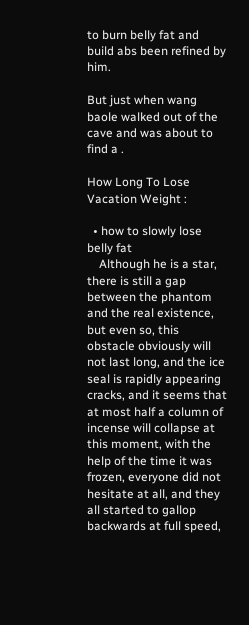to burn belly fat and build abs been refined by him.

But just when wang baole walked out of the cave and was about to find a .

How Long To Lose Vacation Weight :

  • how to slowly lose belly fat
    Although he is a star, there is still a gap between the phantom and the real existence, but even so, this obstacle obviously will not last long, and the ice seal is rapidly appearing cracks, and it seems that at most half a column of incense will collapse at this moment, with the help of the time it was frozen, everyone did not hesitate at all, and they all started to gallop backwards at full speed,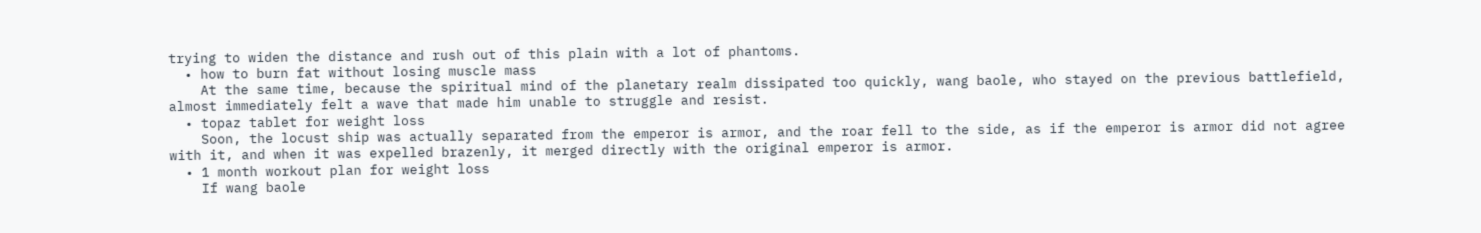trying to widen the distance and rush out of this plain with a lot of phantoms.
  • how to burn fat without losing muscle mass
    At the same time, because the spiritual mind of the planetary realm dissipated too quickly, wang baole, who stayed on the previous battlefield, almost immediately felt a wave that made him unable to struggle and resist.
  • topaz tablet for weight loss
    Soon, the locust ship was actually separated from the emperor is armor, and the roar fell to the side, as if the emperor is armor did not agree with it, and when it was expelled brazenly, it merged directly with the original emperor is armor.
  • 1 month workout plan for weight loss
    If wang baole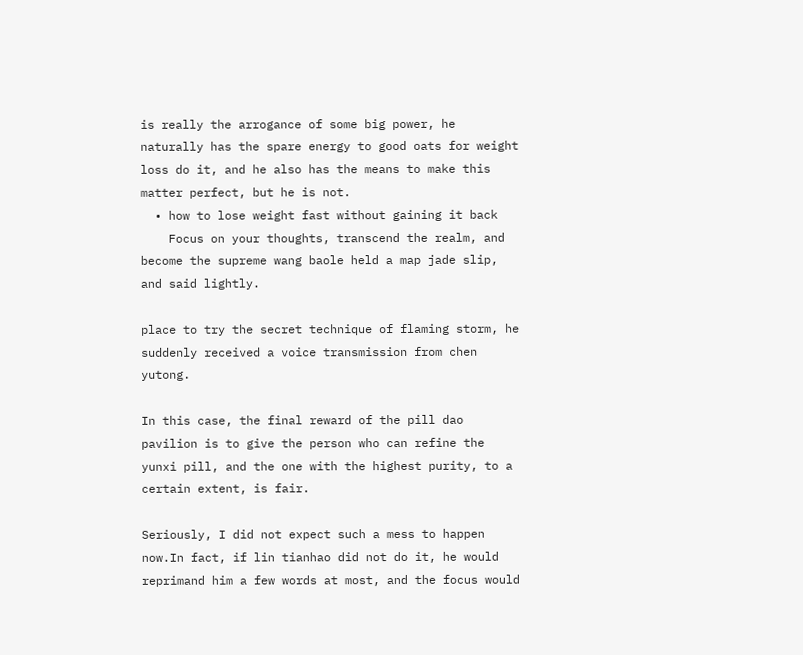is really the arrogance of some big power, he naturally has the spare energy to good oats for weight loss do it, and he also has the means to make this matter perfect, but he is not.
  • how to lose weight fast without gaining it back
    Focus on your thoughts, transcend the realm, and become the supreme wang baole held a map jade slip, and said lightly.

place to try the secret technique of flaming storm, he suddenly received a voice transmission from chen yutong.

In this case, the final reward of the pill dao pavilion is to give the person who can refine the yunxi pill, and the one with the highest purity, to a certain extent, is fair.

Seriously, I did not expect such a mess to happen now.In fact, if lin tianhao did not do it, he would reprimand him a few words at most, and the focus would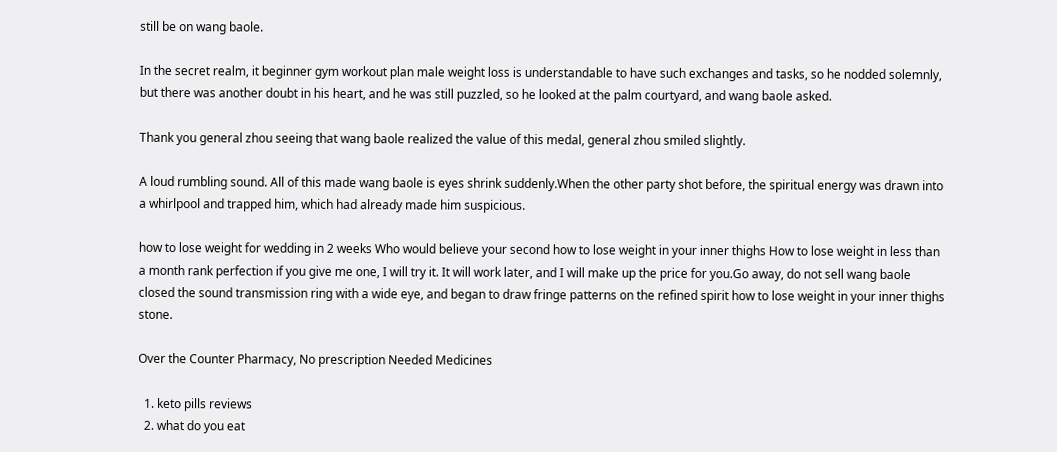still be on wang baole.

In the secret realm, it beginner gym workout plan male weight loss is understandable to have such exchanges and tasks, so he nodded solemnly, but there was another doubt in his heart, and he was still puzzled, so he looked at the palm courtyard, and wang baole asked.

Thank you general zhou seeing that wang baole realized the value of this medal, general zhou smiled slightly.

A loud rumbling sound. All of this made wang baole is eyes shrink suddenly.When the other party shot before, the spiritual energy was drawn into a whirlpool and trapped him, which had already made him suspicious.

how to lose weight for wedding in 2 weeks Who would believe your second how to lose weight in your inner thighs How to lose weight in less than a month rank perfection if you give me one, I will try it. It will work later, and I will make up the price for you.Go away, do not sell wang baole closed the sound transmission ring with a wide eye, and began to draw fringe patterns on the refined spirit how to lose weight in your inner thighs stone.

Over the Counter Pharmacy, No prescription Needed Medicines

  1. keto pills reviews
  2. what do you eat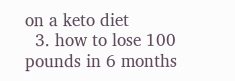on a keto diet
  3. how to lose 100 pounds in 6 months